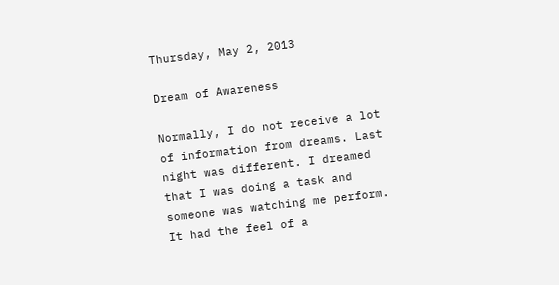Thursday, May 2, 2013

Dream of Awareness

Normally, I do not receive a lot of information from dreams. Last night was different. I dreamed that I was doing a task and someone was watching me perform. It had the feel of a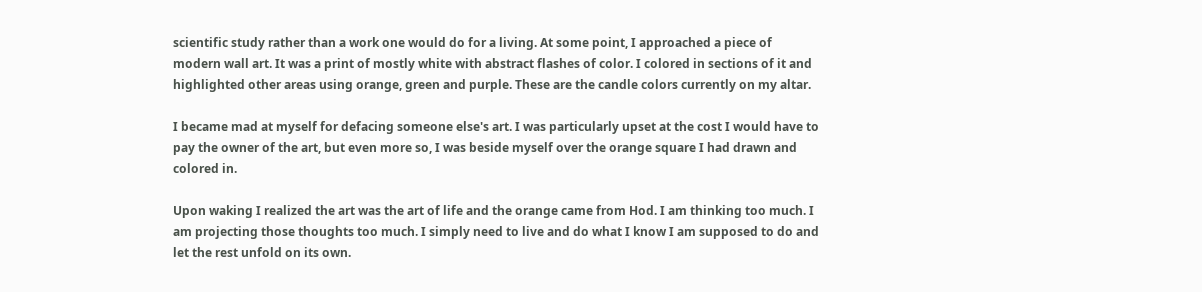scientific study rather than a work one would do for a living. At some point, I approached a piece of modern wall art. It was a print of mostly white with abstract flashes of color. I colored in sections of it and highlighted other areas using orange, green and purple. These are the candle colors currently on my altar.

I became mad at myself for defacing someone else's art. I was particularly upset at the cost I would have to pay the owner of the art, but even more so, I was beside myself over the orange square I had drawn and colored in.

Upon waking I realized the art was the art of life and the orange came from Hod. I am thinking too much. I am projecting those thoughts too much. I simply need to live and do what I know I am supposed to do and let the rest unfold on its own.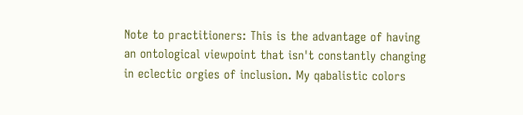Note to practitioners: This is the advantage of having an ontological viewpoint that isn't constantly changing in eclectic orgies of inclusion. My qabalistic colors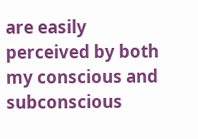are easily perceived by both my conscious and subconscious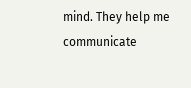mind. They help me communicate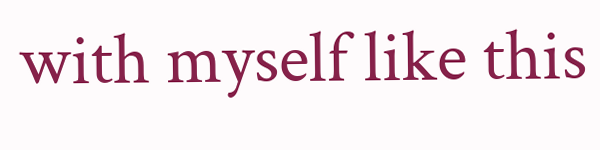with myself like this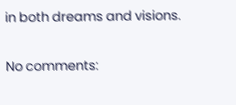in both dreams and visions.

No comments: